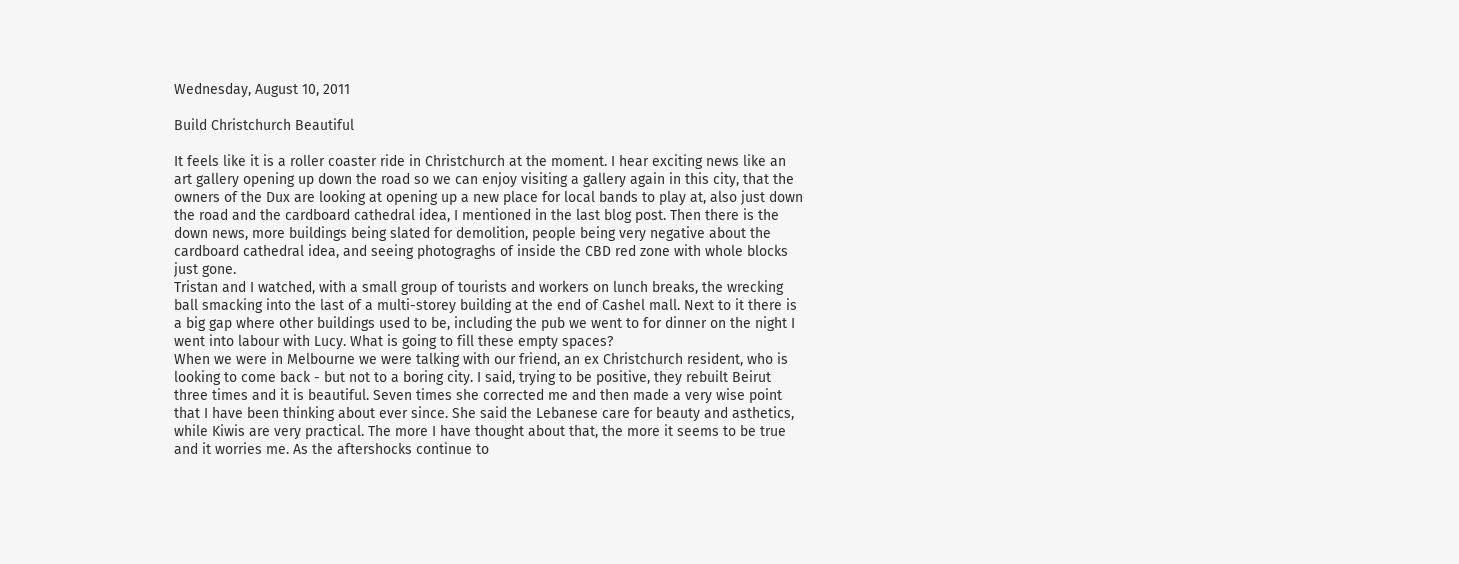Wednesday, August 10, 2011

Build Christchurch Beautiful

It feels like it is a roller coaster ride in Christchurch at the moment. I hear exciting news like an art gallery opening up down the road so we can enjoy visiting a gallery again in this city, that the owners of the Dux are looking at opening up a new place for local bands to play at, also just down the road and the cardboard cathedral idea, I mentioned in the last blog post. Then there is the down news, more buildings being slated for demolition, people being very negative about the cardboard cathedral idea, and seeing photograghs of inside the CBD red zone with whole blocks just gone.
Tristan and I watched, with a small group of tourists and workers on lunch breaks, the wrecking ball smacking into the last of a multi-storey building at the end of Cashel mall. Next to it there is a big gap where other buildings used to be, including the pub we went to for dinner on the night I went into labour with Lucy. What is going to fill these empty spaces?
When we were in Melbourne we were talking with our friend, an ex Christchurch resident, who is looking to come back - but not to a boring city. I said, trying to be positive, they rebuilt Beirut three times and it is beautiful. Seven times she corrected me and then made a very wise point that I have been thinking about ever since. She said the Lebanese care for beauty and asthetics, while Kiwis are very practical. The more I have thought about that, the more it seems to be true and it worries me. As the aftershocks continue to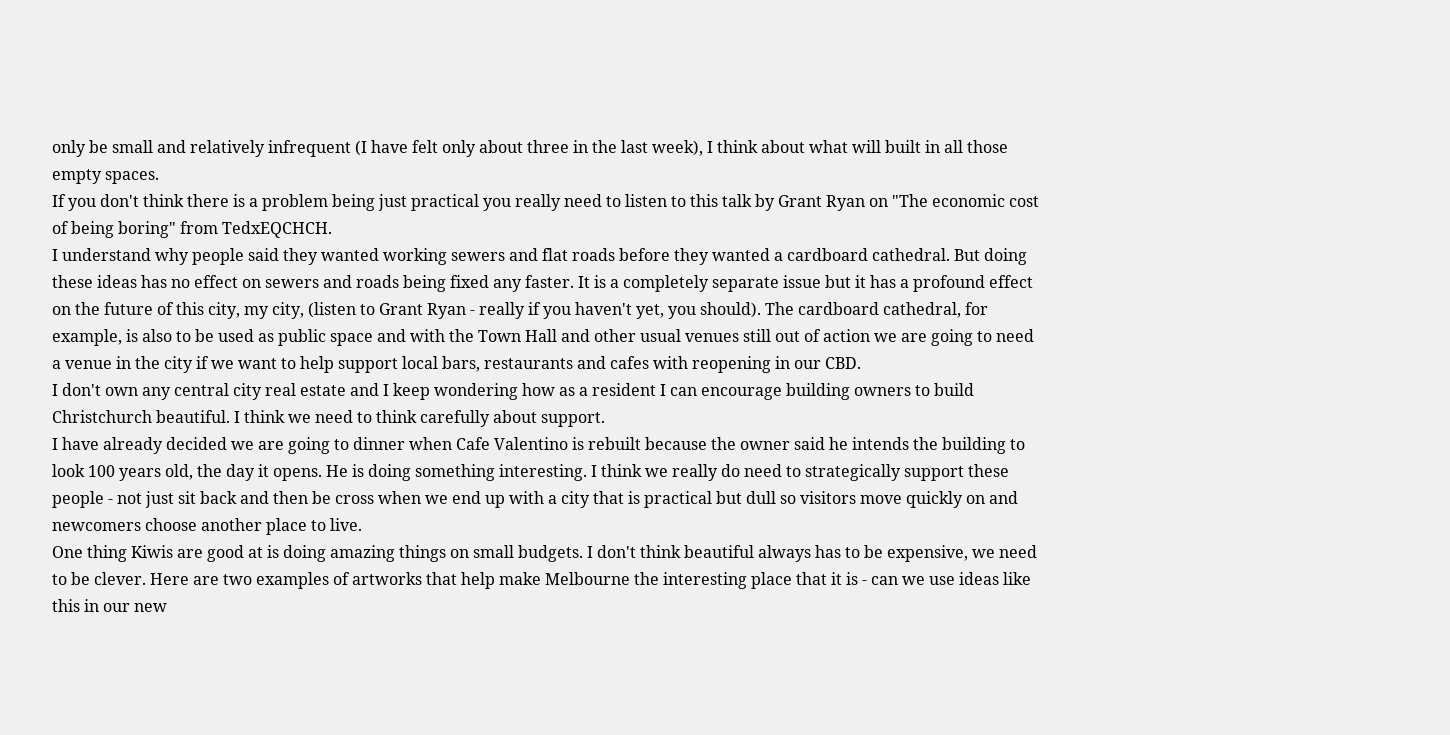only be small and relatively infrequent (I have felt only about three in the last week), I think about what will built in all those empty spaces.
If you don't think there is a problem being just practical you really need to listen to this talk by Grant Ryan on "The economic cost of being boring" from TedxEQCHCH.
I understand why people said they wanted working sewers and flat roads before they wanted a cardboard cathedral. But doing these ideas has no effect on sewers and roads being fixed any faster. It is a completely separate issue but it has a profound effect on the future of this city, my city, (listen to Grant Ryan - really if you haven't yet, you should). The cardboard cathedral, for example, is also to be used as public space and with the Town Hall and other usual venues still out of action we are going to need a venue in the city if we want to help support local bars, restaurants and cafes with reopening in our CBD.
I don't own any central city real estate and I keep wondering how as a resident I can encourage building owners to build Christchurch beautiful. I think we need to think carefully about support.
I have already decided we are going to dinner when Cafe Valentino is rebuilt because the owner said he intends the building to look 100 years old, the day it opens. He is doing something interesting. I think we really do need to strategically support these people - not just sit back and then be cross when we end up with a city that is practical but dull so visitors move quickly on and newcomers choose another place to live.
One thing Kiwis are good at is doing amazing things on small budgets. I don't think beautiful always has to be expensive, we need to be clever. Here are two examples of artworks that help make Melbourne the interesting place that it is - can we use ideas like this in our new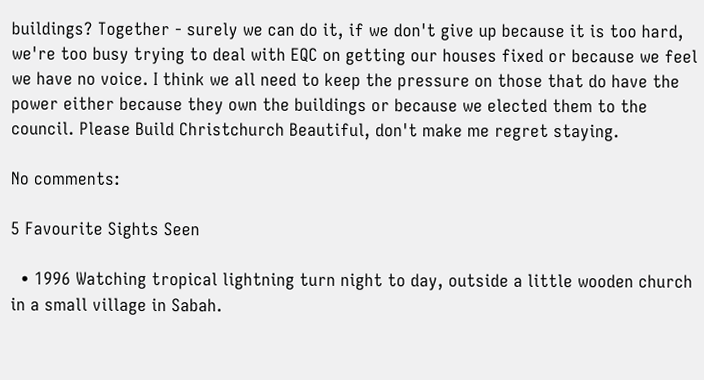buildings? Together - surely we can do it, if we don't give up because it is too hard, we're too busy trying to deal with EQC on getting our houses fixed or because we feel we have no voice. I think we all need to keep the pressure on those that do have the power either because they own the buildings or because we elected them to the council. Please Build Christchurch Beautiful, don't make me regret staying.

No comments:

5 Favourite Sights Seen

  • 1996 Watching tropical lightning turn night to day, outside a little wooden church in a small village in Sabah.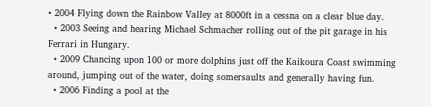• 2004 Flying down the Rainbow Valley at 8000ft in a cessna on a clear blue day.
  • 2003 Seeing and hearing Michael Schmacher rolling out of the pit garage in his Ferrari in Hungary.
  • 2009 Chancing upon 100 or more dolphins just off the Kaikoura Coast swimming around, jumping out of the water, doing somersaults and generally having fun.
  • 2006 Finding a pool at the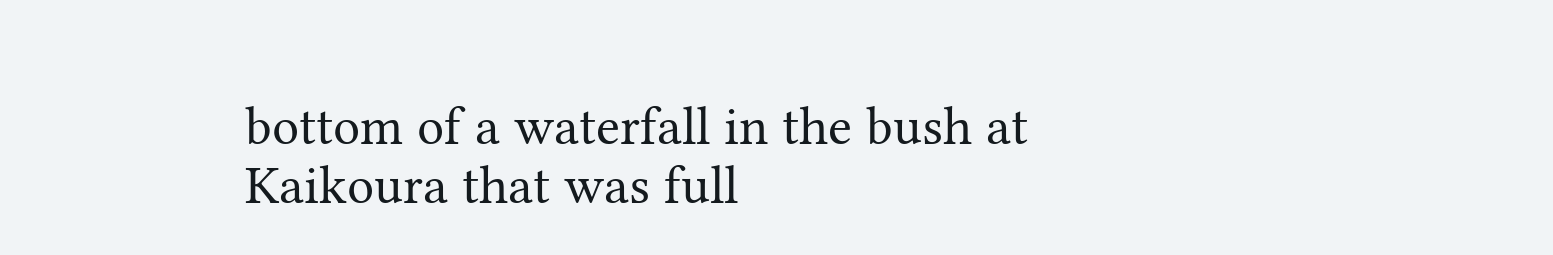bottom of a waterfall in the bush at Kaikoura that was full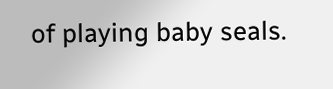of playing baby seals.